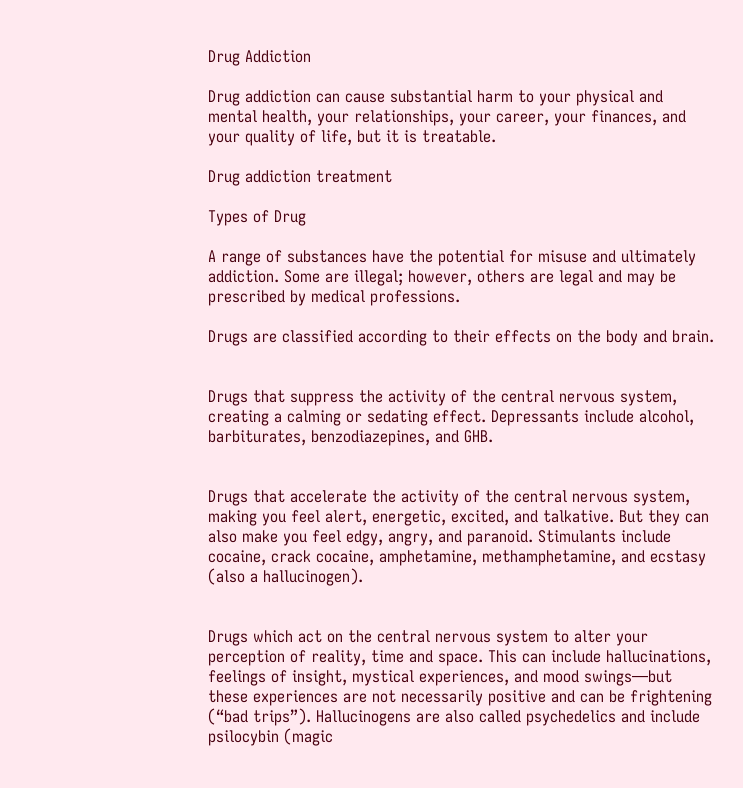Drug Addiction

Drug addiction can cause substantial harm to your physical and mental health, your relationships, your career, your finances, and your quality of life, but it is treatable.

Drug addiction treatment

Types of Drug

A range of substances have the potential for misuse and ultimately addiction. Some are illegal; however, others are legal and may be prescribed by medical professions.

Drugs are classified according to their effects on the body and brain.


Drugs that suppress the activity of the central nervous system, creating a calming or sedating effect. Depressants include alcohol, barbiturates, benzodiazepines, and GHB.


Drugs that accelerate the activity of the central nervous system, making you feel alert, energetic, excited, and talkative. But they can also make you feel edgy, angry, and paranoid. Stimulants include cocaine, crack cocaine, amphetamine, methamphetamine, and ecstasy (also a hallucinogen).


Drugs which act on the central nervous system to alter your perception of reality, time and space. This can include hallucinations, feelings of insight, mystical experiences, and mood swings—but these experiences are not necessarily positive and can be frightening (“bad trips”). Hallucinogens are also called psychedelics and include psilocybin (magic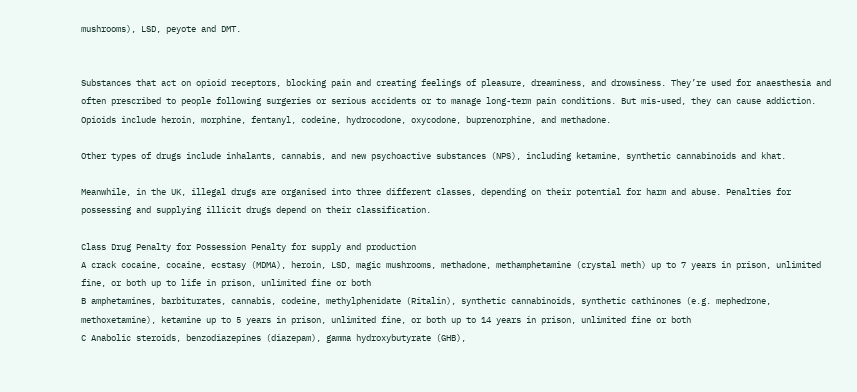mushrooms), LSD, peyote and DMT.


Substances that act on opioid receptors, blocking pain and creating feelings of pleasure, dreaminess, and drowsiness. They’re used for anaesthesia and often prescribed to people following surgeries or serious accidents or to manage long-term pain conditions. But mis-used, they can cause addiction. Opioids include heroin, morphine, fentanyl, codeine, hydrocodone, oxycodone, buprenorphine, and methadone.

Other types of drugs include inhalants, cannabis, and new psychoactive substances (NPS), including ketamine, synthetic cannabinoids and khat.

Meanwhile, in the UK, illegal drugs are organised into three different classes, depending on their potential for harm and abuse. Penalties for possessing and supplying illicit drugs depend on their classification.

Class Drug Penalty for Possession Penalty for supply and production
A crack cocaine, cocaine, ecstasy (MDMA), heroin, LSD, magic mushrooms, methadone, methamphetamine (crystal meth) up to 7 years in prison, unlimited fine, or both up to life in prison, unlimited fine or both
B amphetamines, barbiturates, cannabis, codeine, methylphenidate (Ritalin), synthetic cannabinoids, synthetic cathinones (e.g. mephedrone, methoxetamine), ketamine up to 5 years in prison, unlimited fine, or both up to 14 years in prison, unlimited fine or both
C Anabolic steroids, benzodiazepines (diazepam), gamma hydroxybutyrate (GHB),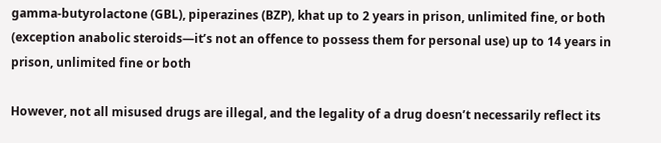gamma-butyrolactone (GBL), piperazines (BZP), khat up to 2 years in prison, unlimited fine, or both (exception anabolic steroids—it’s not an offence to possess them for personal use) up to 14 years in prison, unlimited fine or both

However, not all misused drugs are illegal, and the legality of a drug doesn’t necessarily reflect its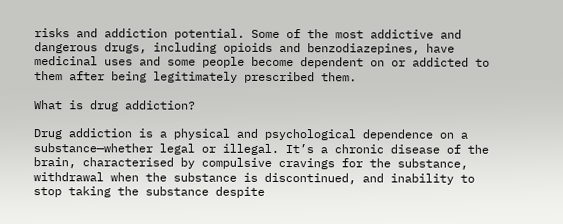risks and addiction potential. Some of the most addictive and dangerous drugs, including opioids and benzodiazepines, have medicinal uses and some people become dependent on or addicted to them after being legitimately prescribed them.

What is drug addiction?

Drug addiction is a physical and psychological dependence on a substance—whether legal or illegal. It’s a chronic disease of the brain, characterised by compulsive cravings for the substance, withdrawal when the substance is discontinued, and inability to stop taking the substance despite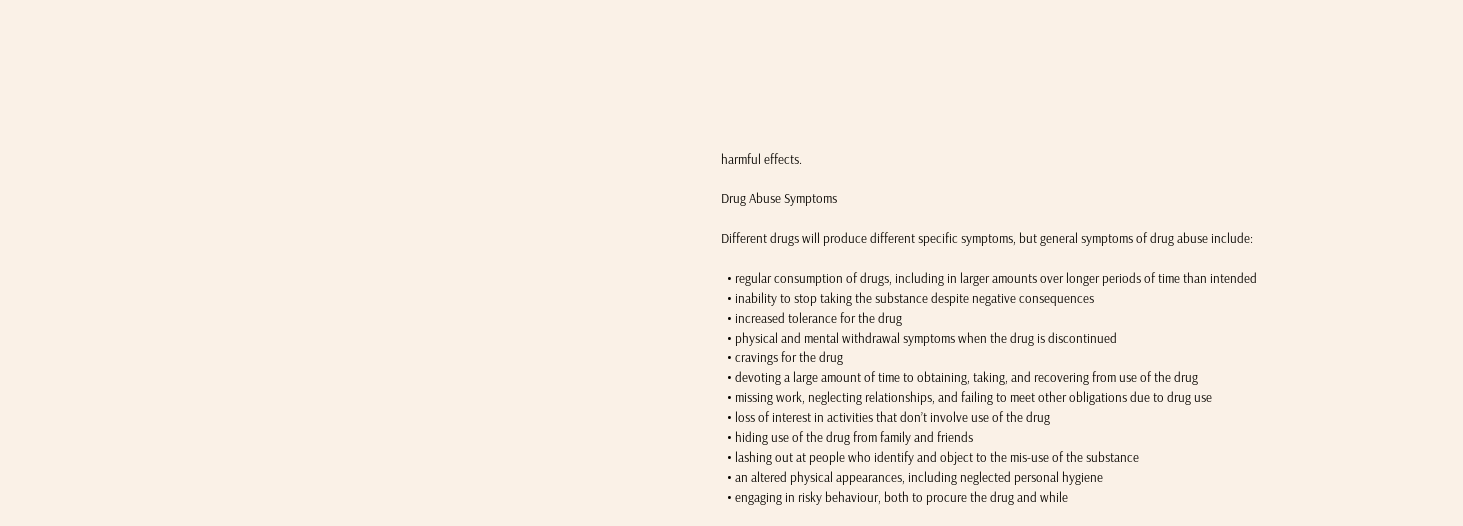harmful effects.

Drug Abuse Symptoms

Different drugs will produce different specific symptoms, but general symptoms of drug abuse include:

  • regular consumption of drugs, including in larger amounts over longer periods of time than intended
  • inability to stop taking the substance despite negative consequences
  • increased tolerance for the drug
  • physical and mental withdrawal symptoms when the drug is discontinued
  • cravings for the drug
  • devoting a large amount of time to obtaining, taking, and recovering from use of the drug
  • missing work, neglecting relationships, and failing to meet other obligations due to drug use
  • loss of interest in activities that don’t involve use of the drug
  • hiding use of the drug from family and friends
  • lashing out at people who identify and object to the mis-use of the substance
  • an altered physical appearances, including neglected personal hygiene
  • engaging in risky behaviour, both to procure the drug and while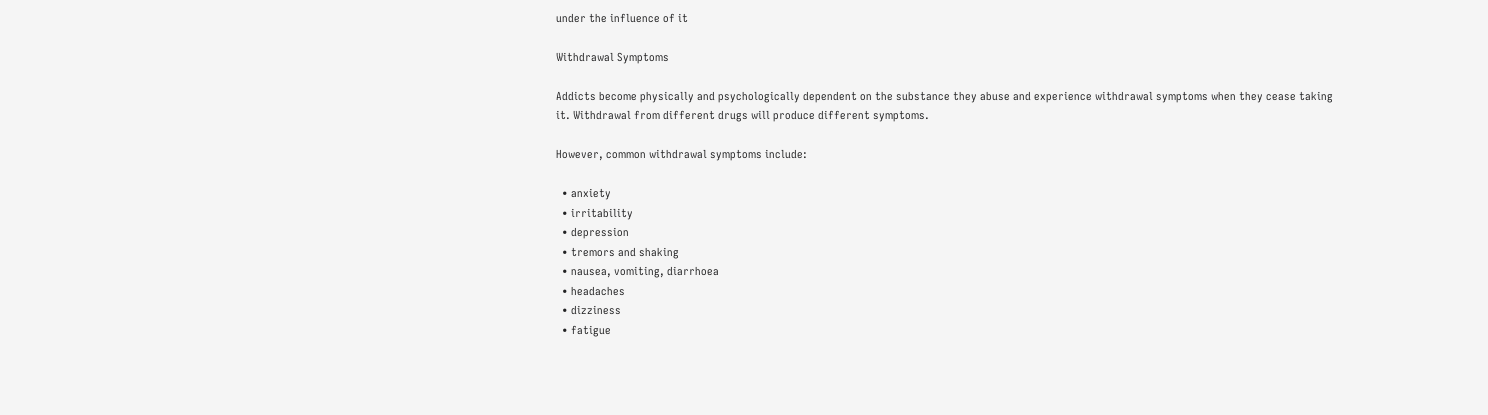under the influence of it

Withdrawal Symptoms

Addicts become physically and psychologically dependent on the substance they abuse and experience withdrawal symptoms when they cease taking it. Withdrawal from different drugs will produce different symptoms.

However, common withdrawal symptoms include:

  • anxiety
  • irritability
  • depression
  • tremors and shaking
  • nausea, vomiting, diarrhoea
  • headaches
  • dizziness
  • fatigue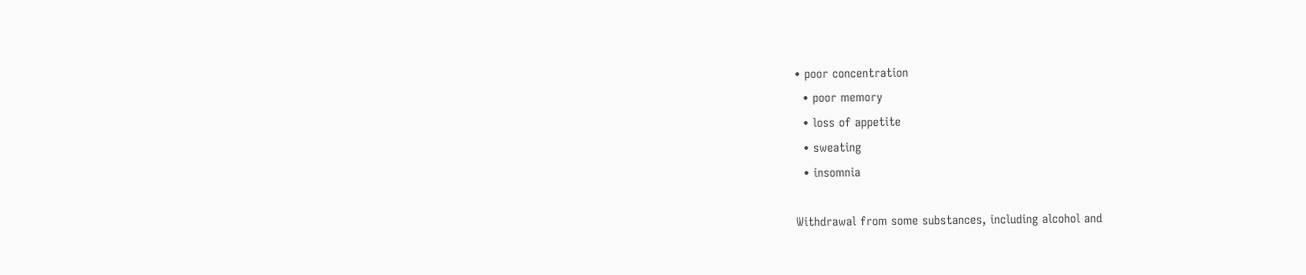• poor concentration
  • poor memory
  • loss of appetite
  • sweating
  • insomnia

Withdrawal from some substances, including alcohol and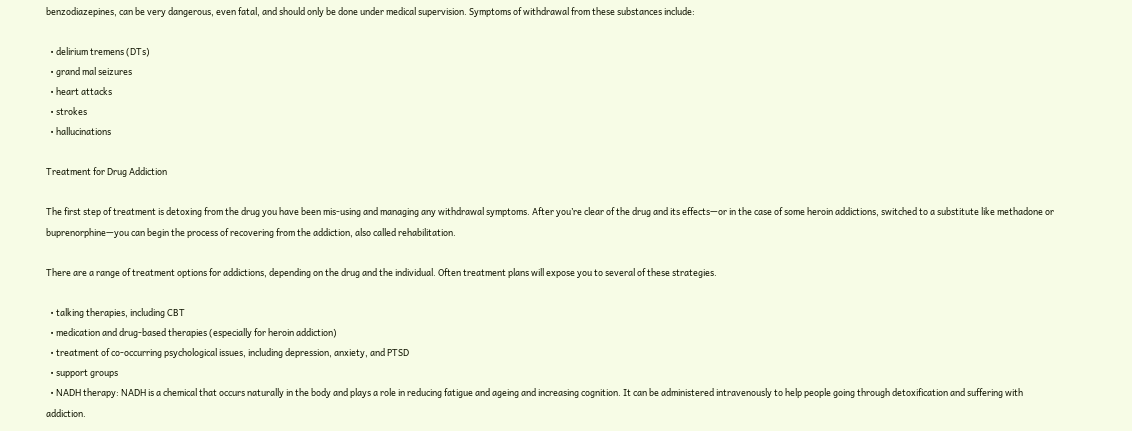benzodiazepines, can be very dangerous, even fatal, and should only be done under medical supervision. Symptoms of withdrawal from these substances include:

  • delirium tremens (DTs)
  • grand mal seizures
  • heart attacks
  • strokes
  • hallucinations

Treatment for Drug Addiction

The first step of treatment is detoxing from the drug you have been mis-using and managing any withdrawal symptoms. After you’re clear of the drug and its effects—or in the case of some heroin addictions, switched to a substitute like methadone or buprenorphine—you can begin the process of recovering from the addiction, also called rehabilitation.

There are a range of treatment options for addictions, depending on the drug and the individual. Often treatment plans will expose you to several of these strategies.

  • talking therapies, including CBT
  • medication and drug-based therapies (especially for heroin addiction)
  • treatment of co-occurring psychological issues, including depression, anxiety, and PTSD
  • support groups
  • NADH therapy: NADH is a chemical that occurs naturally in the body and plays a role in reducing fatigue and ageing and increasing cognition. It can be administered intravenously to help people going through detoxification and suffering with addiction.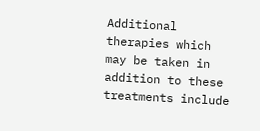Additional therapies which may be taken in addition to these treatments include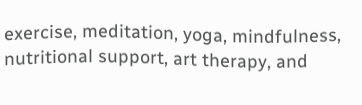exercise, meditation, yoga, mindfulness, nutritional support, art therapy, and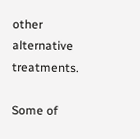other alternative treatments.

Some of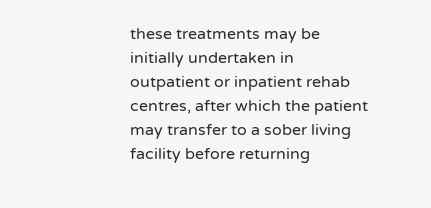these treatments may be initially undertaken in outpatient or inpatient rehab centres, after which the patient may transfer to a sober living facility before returning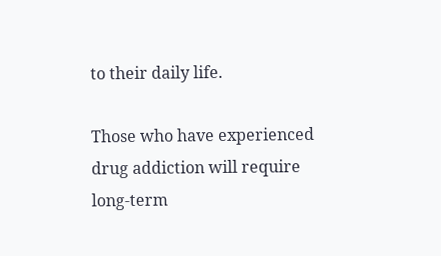to their daily life.

Those who have experienced drug addiction will require long-term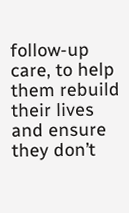follow-up care, to help them rebuild their lives and ensure they don’t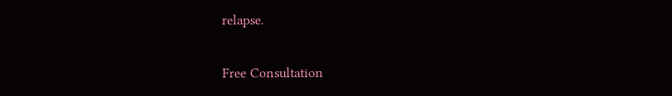relapse.

Free Consultation